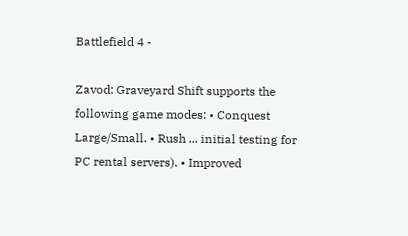Battlefield 4 -

Zavod: Graveyard Shift supports the following game modes: • Conquest Large/Small. • Rush ... initial testing for PC rental servers). • Improved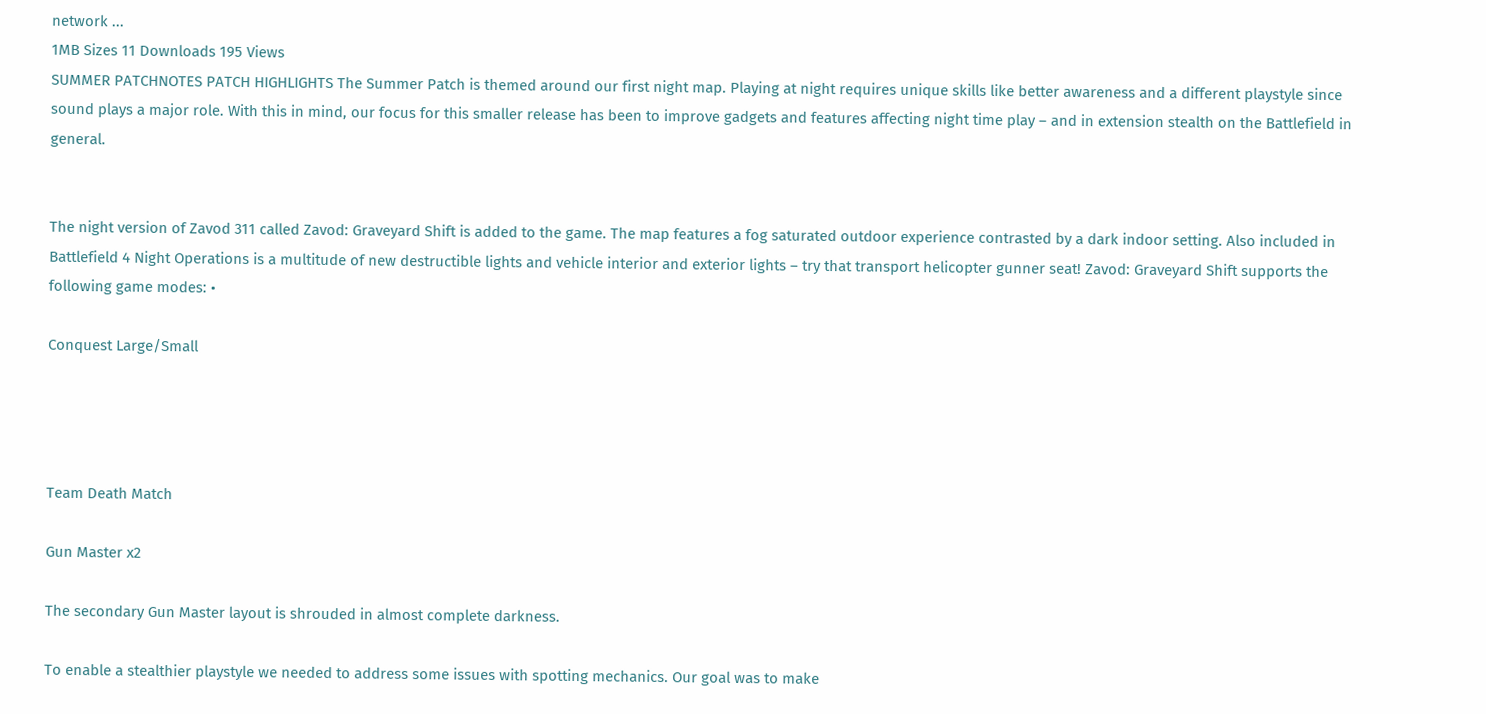network ...
1MB Sizes 11 Downloads 195 Views
SUMMER PATCHNOTES PATCH HIGHLIGHTS The Summer Patch is themed around our first night map. Playing at night requires unique skills like better awareness and a different playstyle since sound plays a major role. With this in mind, our focus for this smaller release has been to improve gadgets and features affecting night time play – and in extension stealth on the Battlefield in general.


The night version of Zavod 311 called Zavod: Graveyard Shift is added to the game. The map features a fog saturated outdoor experience contrasted by a dark indoor setting. Also included in Battlefield 4 Night Operations is a multitude of new destructible lights and vehicle interior and exterior lights – try that transport helicopter gunner seat! Zavod: Graveyard Shift supports the following game modes: •

Conquest Large/Small




Team Death Match

Gun Master x2

The secondary Gun Master layout is shrouded in almost complete darkness.

To enable a stealthier playstyle we needed to address some issues with spotting mechanics. Our goal was to make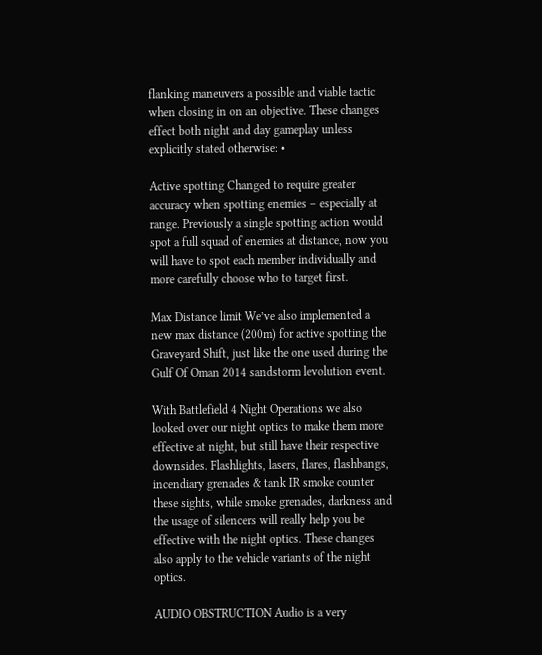flanking maneuvers a possible and viable tactic when closing in on an objective. These changes effect both night and day gameplay unless explicitly stated otherwise: •

Active spotting Changed to require greater accuracy when spotting enemies – especially at range. Previously a single spotting action would spot a full squad of enemies at distance, now you will have to spot each member individually and more carefully choose who to target first.

Max Distance limit We’ve also implemented a new max distance (200m) for active spotting the Graveyard Shift, just like the one used during the Gulf Of Oman 2014 sandstorm levolution event.

With Battlefield 4 Night Operations we also looked over our night optics to make them more effective at night, but still have their respective downsides. Flashlights, lasers, flares, flashbangs, incendiary grenades & tank IR smoke counter these sights, while smoke grenades, darkness and the usage of silencers will really help you be effective with the night optics. These changes also apply to the vehicle variants of the night optics.

AUDIO OBSTRUCTION Audio is a very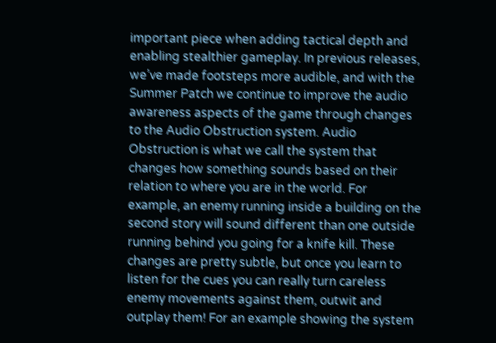important piece when adding tactical depth and enabling stealthier gameplay. In previous releases, we’ve made footsteps more audible, and with the Summer Patch we continue to improve the audio awareness aspects of the game through changes to the Audio Obstruction system. Audio Obstruction is what we call the system that changes how something sounds based on their relation to where you are in the world. For example, an enemy running inside a building on the second story will sound different than one outside running behind you going for a knife kill. These changes are pretty subtle, but once you learn to listen for the cues you can really turn careless enemy movements against them, outwit and outplay them! For an example showing the system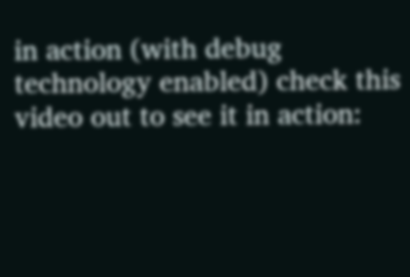in action (with debug technology enabled) check this video out to see it in action: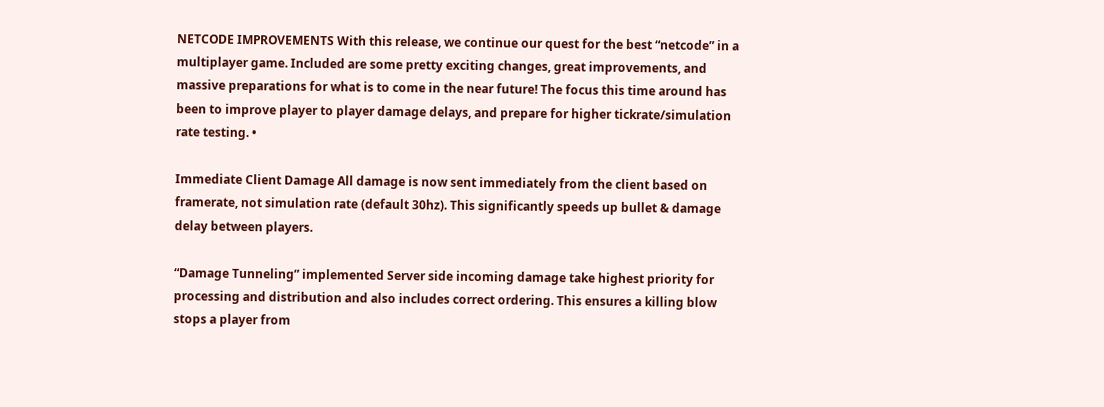NETCODE IMPROVEMENTS With this release, we continue our quest for the best “netcode” in a multiplayer game. Included are some pretty exciting changes, great improvements, and massive preparations for what is to come in the near future! The focus this time around has been to improve player to player damage delays, and prepare for higher tickrate/simulation rate testing. •

Immediate Client Damage All damage is now sent immediately from the client based on framerate, not simulation rate (default 30hz). This significantly speeds up bullet & damage delay between players.

“Damage Tunneling” implemented Server side incoming damage take highest priority for processing and distribution and also includes correct ordering. This ensures a killing blow stops a player from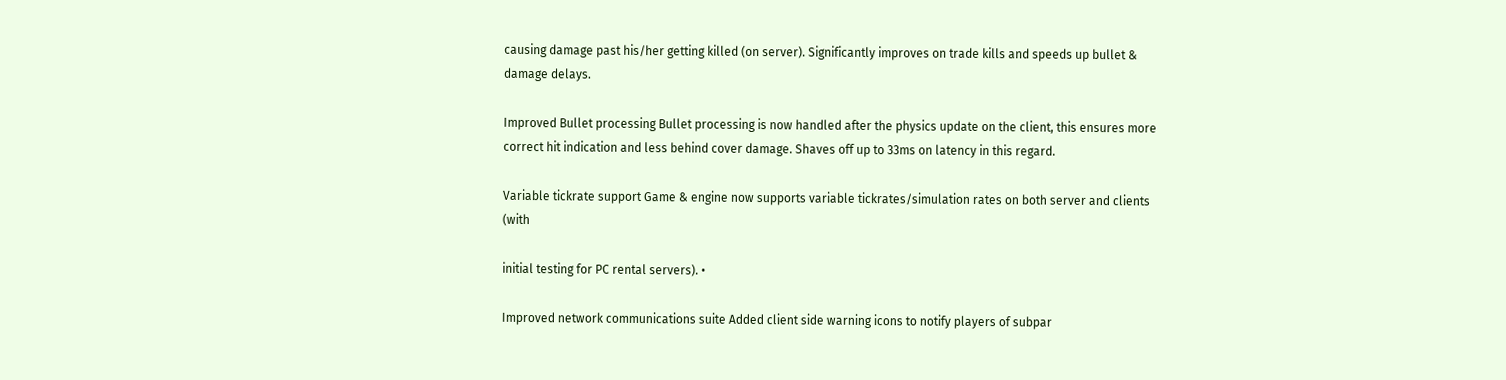causing damage past his/her getting killed (on server). Significantly improves on trade kills and speeds up bullet & damage delays.

Improved Bullet processing Bullet processing is now handled after the physics update on the client, this ensures more correct hit indication and less behind cover damage. Shaves off up to 33ms on latency in this regard.

Variable tickrate support Game & engine now supports variable tickrates/simulation rates on both server and clients (with

initial testing for PC rental servers). •

Improved network communications suite Added client side warning icons to notify players of subpar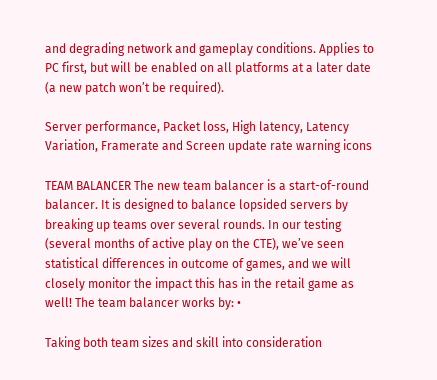and degrading network and gameplay conditions. Applies to PC first, but will be enabled on all platforms at a later date (a new patch won’t be required).

Server performance, Packet loss, High latency, Latency Variation, Framerate and Screen update rate warning icons

TEAM BALANCER The new team balancer is a start-of-round balancer. It is designed to balance lopsided servers by breaking up teams over several rounds. In our testing (several months of active play on the CTE), we’ve seen statistical differences in outcome of games, and we will closely monitor the impact this has in the retail game as well! The team balancer works by: •

Taking both team sizes and skill into consideration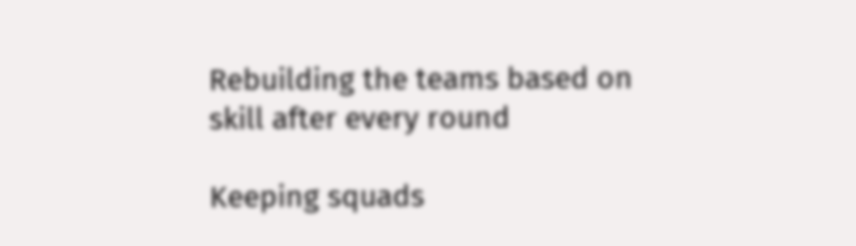Rebuilding the teams based on skill after every round

Keeping squads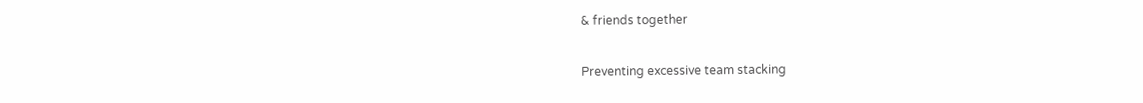& friends together

Preventing excessive team stacking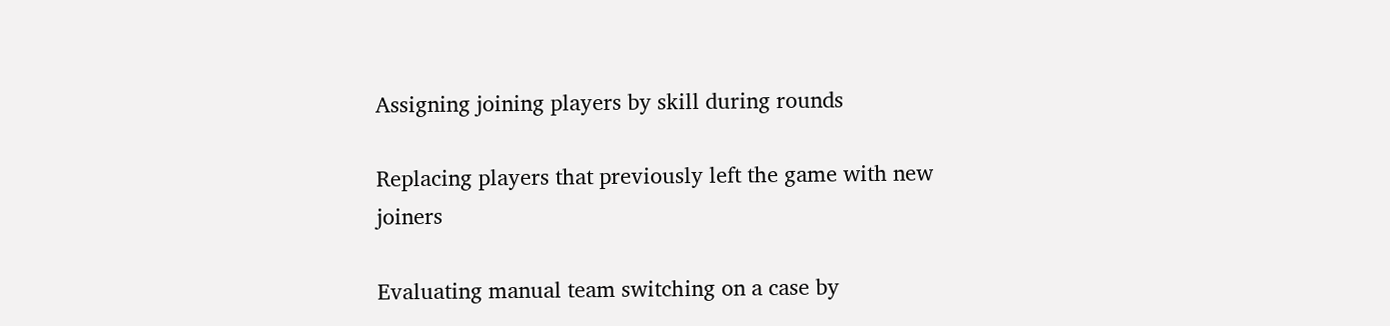Assigning joining players by skill during rounds

Replacing players that previously left the game with new joiners

Evaluating manual team switching on a case by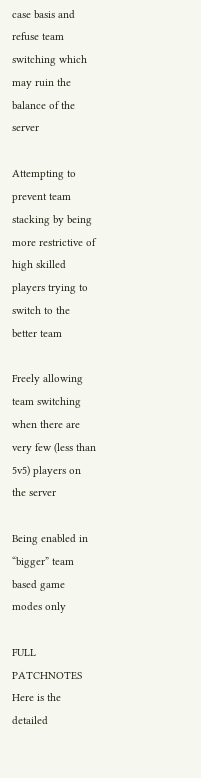case basis and refuse team switching which may ruin the balance of the server

Attempting to prevent team stacking by being more restrictive of high skilled players trying to switch to the better team

Freely allowing team switching when there are very few (less than 5v5) players on the server

Being enabled in “bigger” team based game modes only

FULL PATCHNOTES Here is the detailed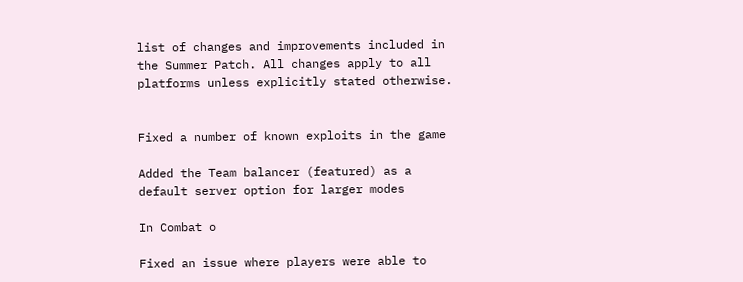list of changes and improvements included in the Summer Patch. All changes apply to all platforms unless explicitly stated otherwise.


Fixed a number of known exploits in the game

Added the Team balancer (featured) as a default server option for larger modes

In Combat o

Fixed an issue where players were able to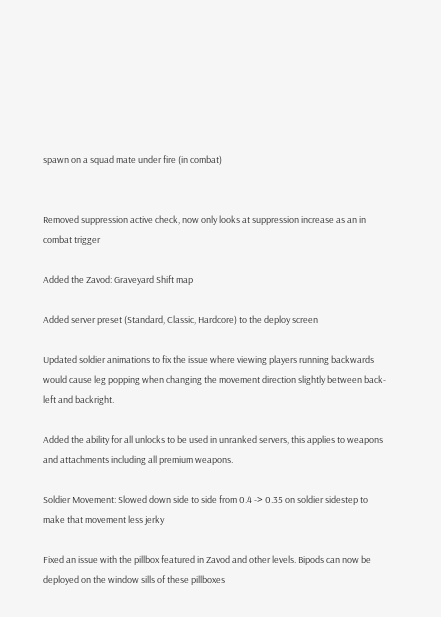spawn on a squad mate under fire (in combat)


Removed suppression active check, now only looks at suppression increase as an in combat trigger

Added the Zavod: Graveyard Shift map

Added server preset (Standard, Classic, Hardcore) to the deploy screen

Updated soldier animations to fix the issue where viewing players running backwards would cause leg popping when changing the movement direction slightly between back-left and backright.

Added the ability for all unlocks to be used in unranked servers, this applies to weapons and attachments including all premium weapons.

Soldier Movement: Slowed down side to side from 0.4 -> 0.35 on soldier sidestep to make that movement less jerky

Fixed an issue with the pillbox featured in Zavod and other levels. Bipods can now be deployed on the window sills of these pillboxes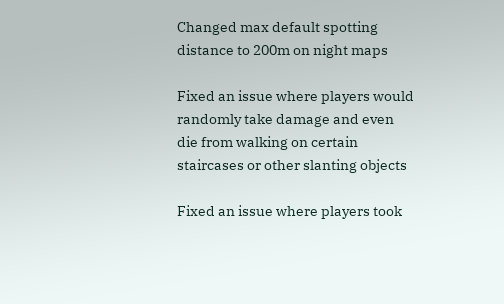Changed max default spotting distance to 200m on night maps

Fixed an issue where players would randomly take damage and even die from walking on certain staircases or other slanting objects

Fixed an issue where players took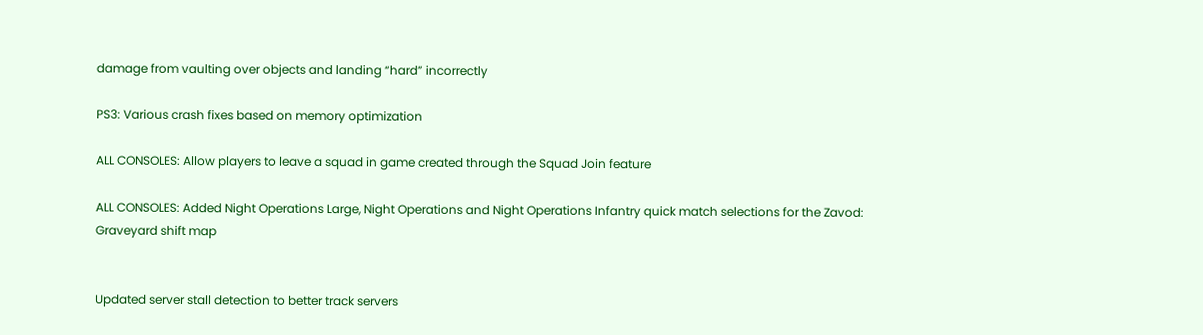damage from vaulting over objects and landing “hard” incorrectly

PS3: Various crash fixes based on memory optimization

ALL CONSOLES: Allow players to leave a squad in game created through the Squad Join feature

ALL CONSOLES: Added Night Operations Large, Night Operations and Night Operations Infantry quick match selections for the Zavod: Graveyard shift map


Updated server stall detection to better track servers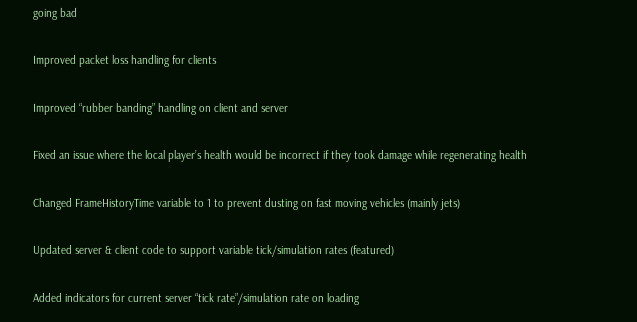going bad

Improved packet loss handling for clients

Improved “rubber banding” handling on client and server

Fixed an issue where the local player’s health would be incorrect if they took damage while regenerating health

Changed FrameHistoryTime variable to 1 to prevent dusting on fast moving vehicles (mainly jets)

Updated server & client code to support variable tick/simulation rates (featured)

Added indicators for current server “tick rate”/simulation rate on loading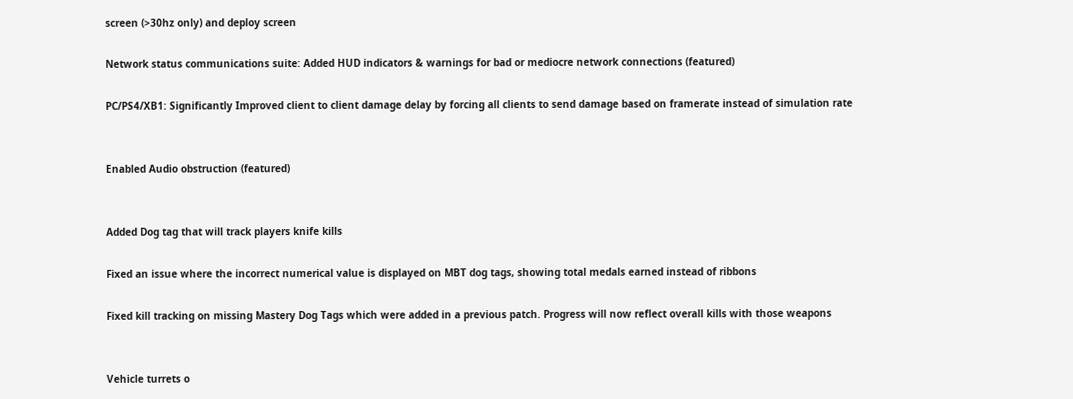screen (>30hz only) and deploy screen

Network status communications suite: Added HUD indicators & warnings for bad or mediocre network connections (featured)

PC/PS4/XB1: Significantly Improved client to client damage delay by forcing all clients to send damage based on framerate instead of simulation rate


Enabled Audio obstruction (featured)


Added Dog tag that will track players knife kills

Fixed an issue where the incorrect numerical value is displayed on MBT dog tags, showing total medals earned instead of ribbons

Fixed kill tracking on missing Mastery Dog Tags which were added in a previous patch. Progress will now reflect overall kills with those weapons


Vehicle turrets o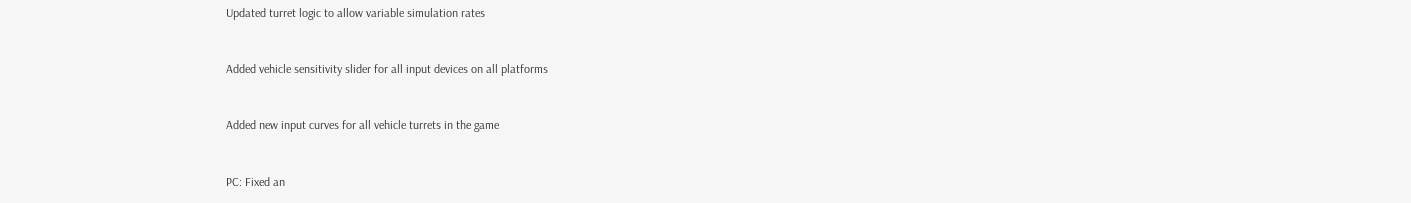Updated turret logic to allow variable simulation rates


Added vehicle sensitivity slider for all input devices on all platforms


Added new input curves for all vehicle turrets in the game


PC: Fixed an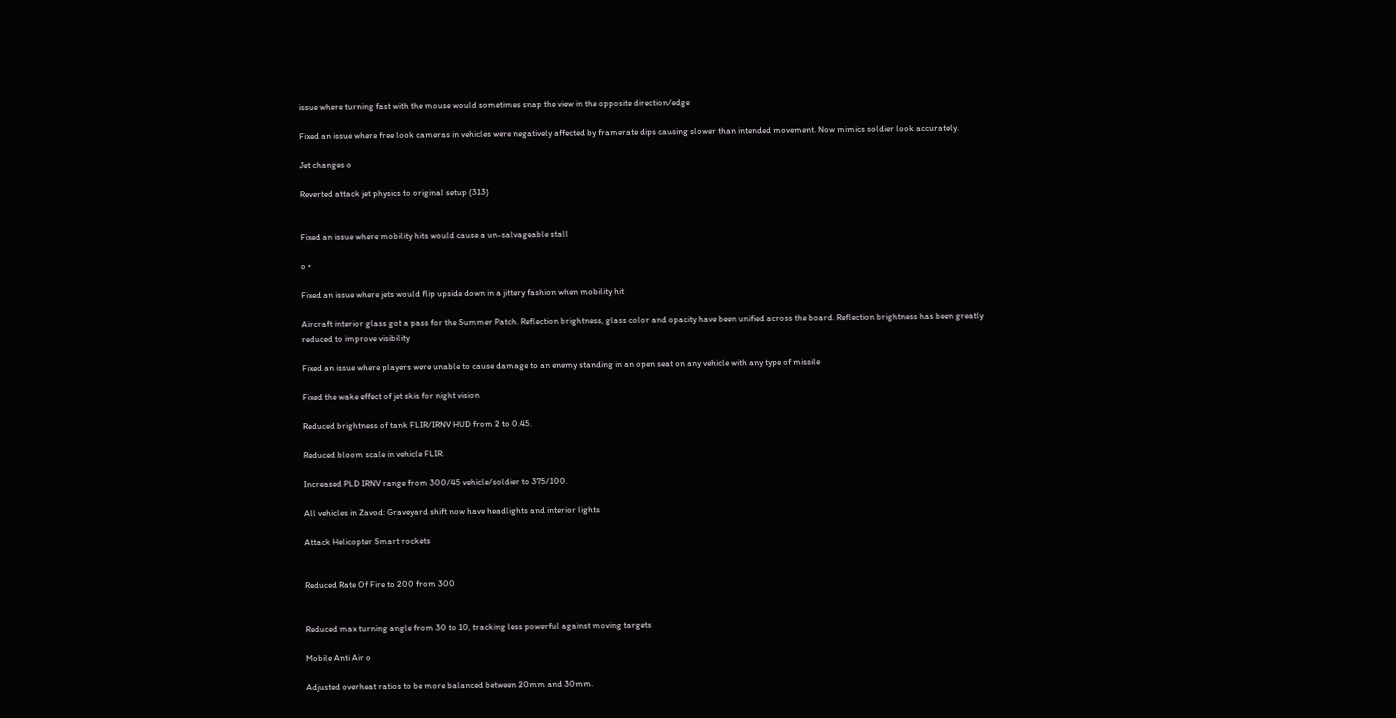issue where turning fast with the mouse would sometimes snap the view in the opposite direction/edge

Fixed an issue where free look cameras in vehicles were negatively affected by framerate dips causing slower than intended movement. Now mimics soldier look accurately.

Jet changes o

Reverted attack jet physics to original setup (313)


Fixed an issue where mobility hits would cause a un-salvageable stall

o •

Fixed an issue where jets would flip upside down in a jittery fashion when mobility hit

Aircraft interior glass got a pass for the Summer Patch. Reflection brightness, glass color and opacity have been unified across the board. Reflection brightness has been greatly reduced to improve visibility

Fixed an issue where players were unable to cause damage to an enemy standing in an open seat on any vehicle with any type of missile

Fixed the wake effect of jet skis for night vision

Reduced brightness of tank FLIR/IRNV HUD from 2 to 0.45.

Reduced bloom scale in vehicle FLIR.

Increased PLD IRNV range from 300/45 vehicle/soldier to 375/100.

All vehicles in Zavod: Graveyard shift now have headlights and interior lights

Attack Helicopter Smart rockets


Reduced Rate Of Fire to 200 from 300


Reduced max turning angle from 30 to 10, tracking less powerful against moving targets

Mobile Anti Air o

Adjusted overheat ratios to be more balanced between 20mm and 30mm.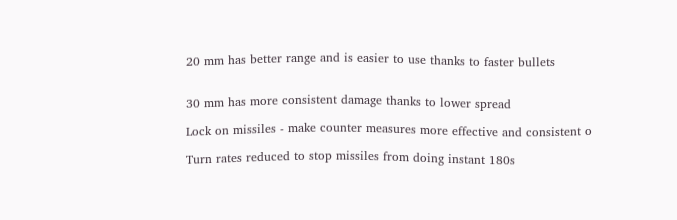20 mm has better range and is easier to use thanks to faster bullets


30 mm has more consistent damage thanks to lower spread

Lock on missiles - make counter measures more effective and consistent o

Turn rates reduced to stop missiles from doing instant 180s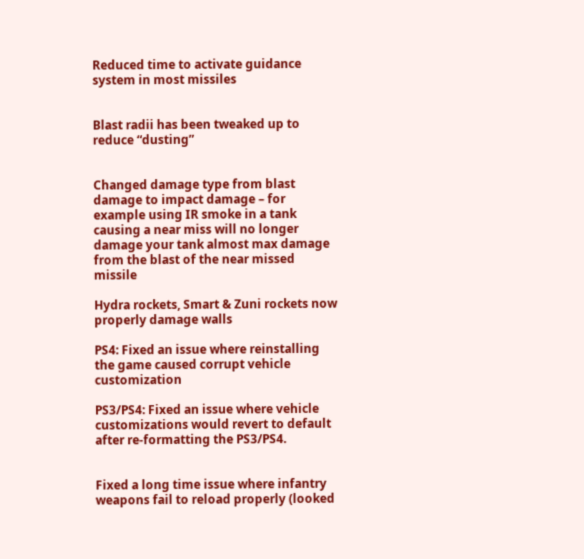Reduced time to activate guidance system in most missiles


Blast radii has been tweaked up to reduce “dusting”


Changed damage type from blast damage to impact damage – for example using IR smoke in a tank causing a near miss will no longer damage your tank almost max damage from the blast of the near missed missile

Hydra rockets, Smart & Zuni rockets now properly damage walls

PS4: Fixed an issue where reinstalling the game caused corrupt vehicle customization

PS3/PS4: Fixed an issue where vehicle customizations would revert to default after re-formatting the PS3/PS4.


Fixed a long time issue where infantry weapons fail to reload properly (looked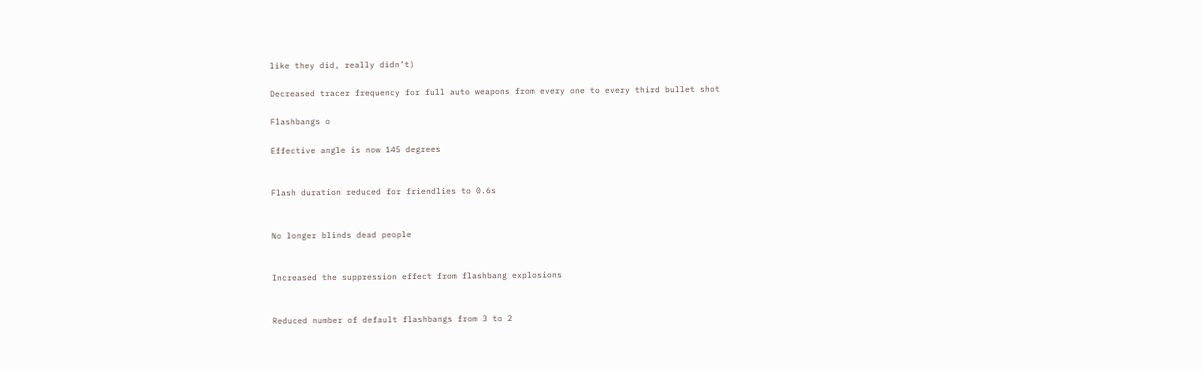like they did, really didn’t)

Decreased tracer frequency for full auto weapons from every one to every third bullet shot

Flashbangs o

Effective angle is now 145 degrees


Flash duration reduced for friendlies to 0.6s


No longer blinds dead people


Increased the suppression effect from flashbang explosions


Reduced number of default flashbangs from 3 to 2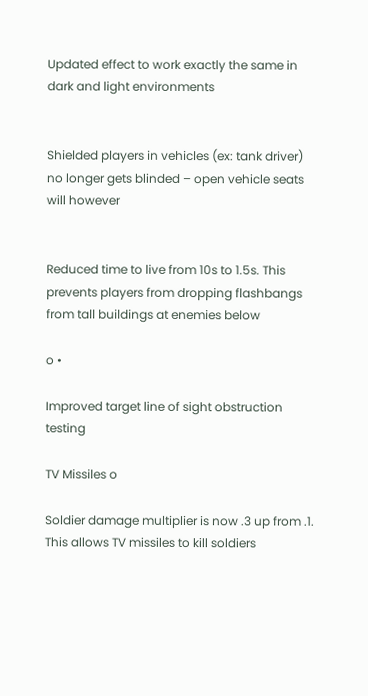Updated effect to work exactly the same in dark and light environments


Shielded players in vehicles (ex: tank driver) no longer gets blinded – open vehicle seats will however


Reduced time to live from 10s to 1.5s. This prevents players from dropping flashbangs from tall buildings at enemies below

o •

Improved target line of sight obstruction testing

TV Missiles o

Soldier damage multiplier is now .3 up from .1. This allows TV missiles to kill soldiers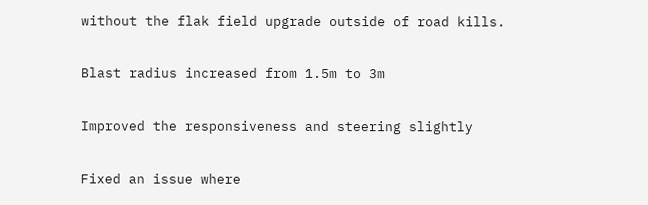without the flak field upgrade outside of road kills.


Blast radius increased from 1.5m to 3m


Improved the responsiveness and steering slightly


Fixed an issue where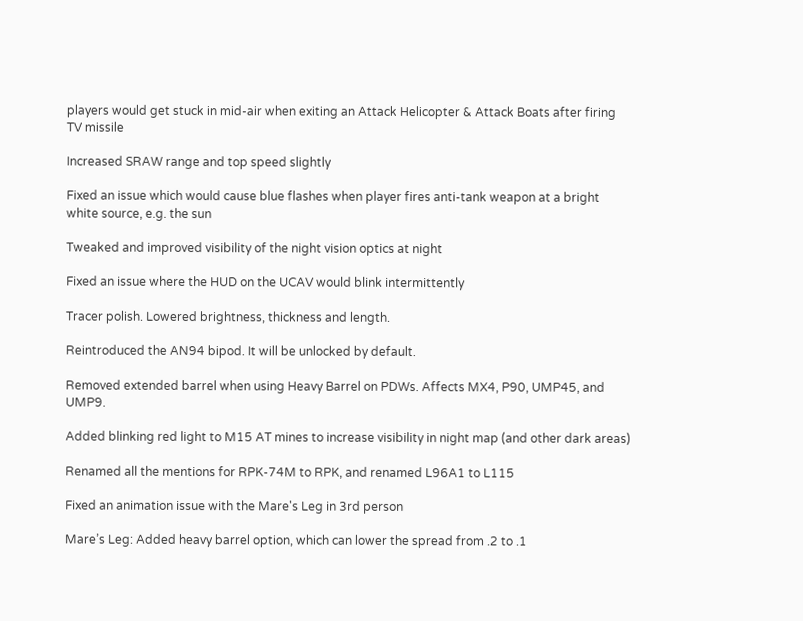players would get stuck in mid-air when exiting an Attack Helicopter & Attack Boats after firing TV missile

Increased SRAW range and top speed slightly

Fixed an issue which would cause blue flashes when player fires anti-tank weapon at a bright white source, e.g. the sun

Tweaked and improved visibility of the night vision optics at night

Fixed an issue where the HUD on the UCAV would blink intermittently

Tracer polish. Lowered brightness, thickness and length.

Reintroduced the AN94 bipod. It will be unlocked by default.

Removed extended barrel when using Heavy Barrel on PDWs. Affects MX4, P90, UMP45, and UMP9.

Added blinking red light to M15 AT mines to increase visibility in night map (and other dark areas)

Renamed all the mentions for RPK-74M to RPK, and renamed L96A1 to L115

Fixed an animation issue with the Mare's Leg in 3rd person

Mare’s Leg: Added heavy barrel option, which can lower the spread from .2 to .1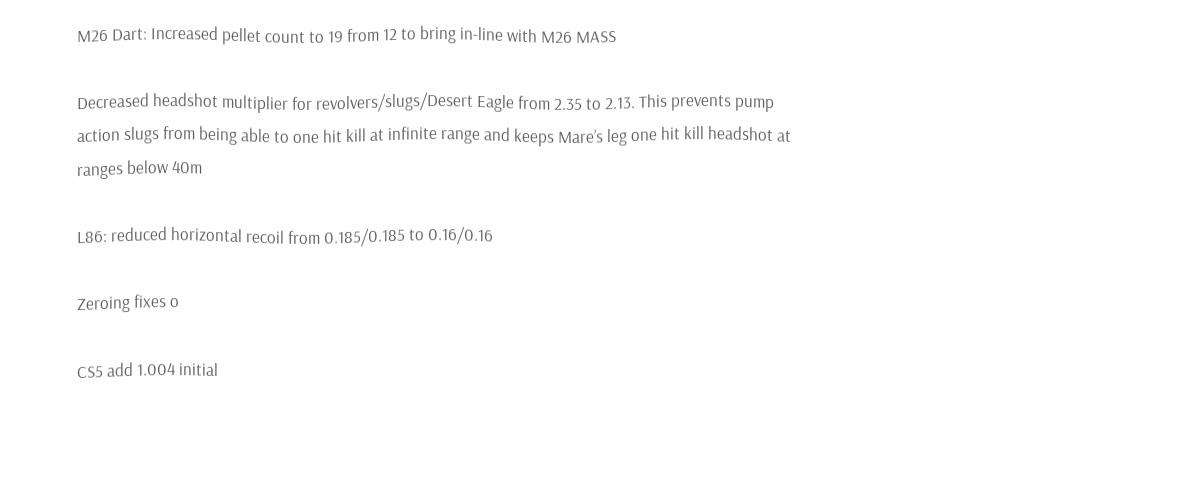M26 Dart: Increased pellet count to 19 from 12 to bring in-line with M26 MASS

Decreased headshot multiplier for revolvers/slugs/Desert Eagle from 2.35 to 2.13. This prevents pump action slugs from being able to one hit kill at infinite range and keeps Mare’s leg one hit kill headshot at ranges below 40m

L86: reduced horizontal recoil from 0.185/0.185 to 0.16/0.16

Zeroing fixes o

CS5 add 1.004 initial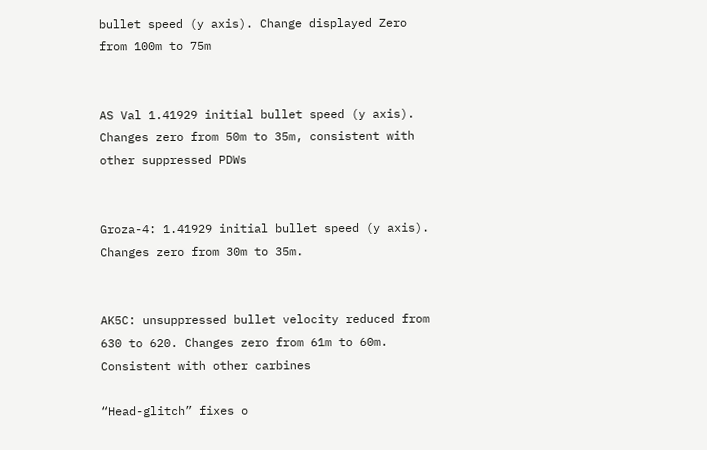bullet speed (y axis). Change displayed Zero from 100m to 75m


AS Val 1.41929 initial bullet speed (y axis). Changes zero from 50m to 35m, consistent with other suppressed PDWs


Groza-4: 1.41929 initial bullet speed (y axis). Changes zero from 30m to 35m.


AK5C: unsuppressed bullet velocity reduced from 630 to 620. Changes zero from 61m to 60m. Consistent with other carbines

“Head-glitch” fixes o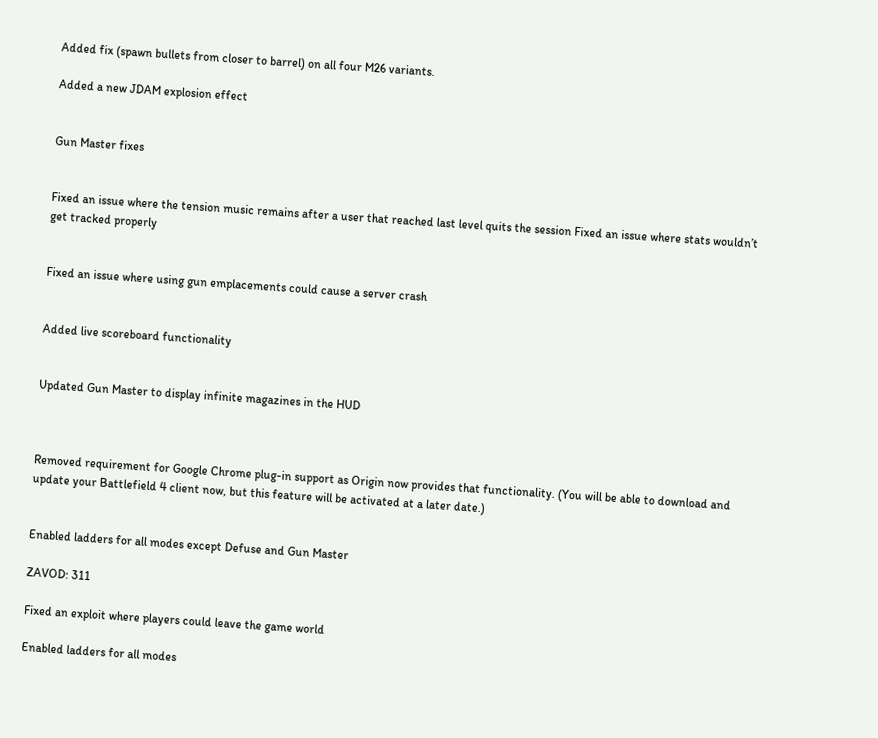Added fix (spawn bullets from closer to barrel) on all four M26 variants.

Added a new JDAM explosion effect


Gun Master fixes


Fixed an issue where the tension music remains after a user that reached last level quits the session Fixed an issue where stats wouldn’t get tracked properly


Fixed an issue where using gun emplacements could cause a server crash


Added live scoreboard functionality


Updated Gun Master to display infinite magazines in the HUD



Removed requirement for Google Chrome plug-in support as Origin now provides that functionality. (You will be able to download and update your Battlefield 4 client now, but this feature will be activated at a later date.)


Enabled ladders for all modes except Defuse and Gun Master

ZAVOD: 311

Fixed an exploit where players could leave the game world

Enabled ladders for all modes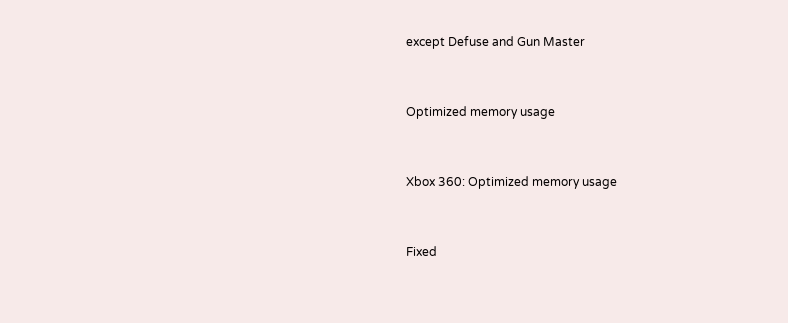except Defuse and Gun Master


Optimized memory usage


Xbox 360: Optimized memory usage


Fixed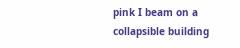pink I beam on a collapsible building